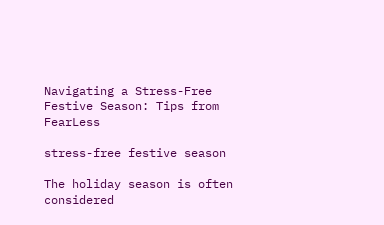Navigating a Stress-Free Festive Season: Tips from FearLess

stress-free festive season

The holiday season is often considered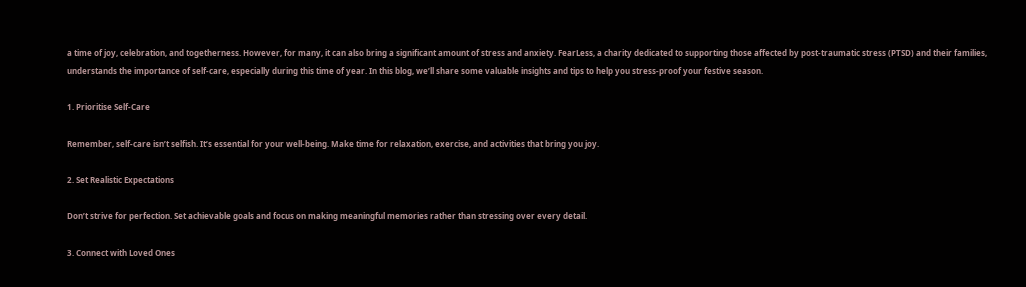a time of joy, celebration, and togetherness. However, for many, it can also bring a significant amount of stress and anxiety. FearLess, a charity dedicated to supporting those affected by post-traumatic stress (PTSD) and their families, understands the importance of self-care, especially during this time of year. In this blog, we’ll share some valuable insights and tips to help you stress-proof your festive season.

1. Prioritise Self-Care

Remember, self-care isn’t selfish. It’s essential for your well-being. Make time for relaxation, exercise, and activities that bring you joy.

2. Set Realistic Expectations

Don’t strive for perfection. Set achievable goals and focus on making meaningful memories rather than stressing over every detail.

3. Connect with Loved Ones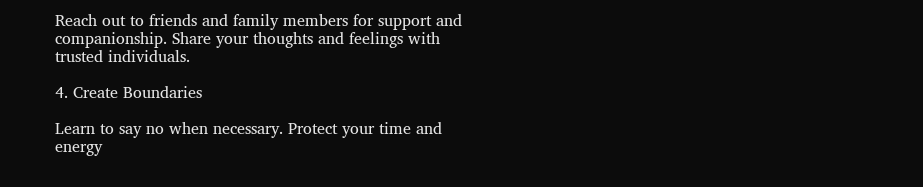Reach out to friends and family members for support and companionship. Share your thoughts and feelings with trusted individuals.

4. Create Boundaries

Learn to say no when necessary. Protect your time and energy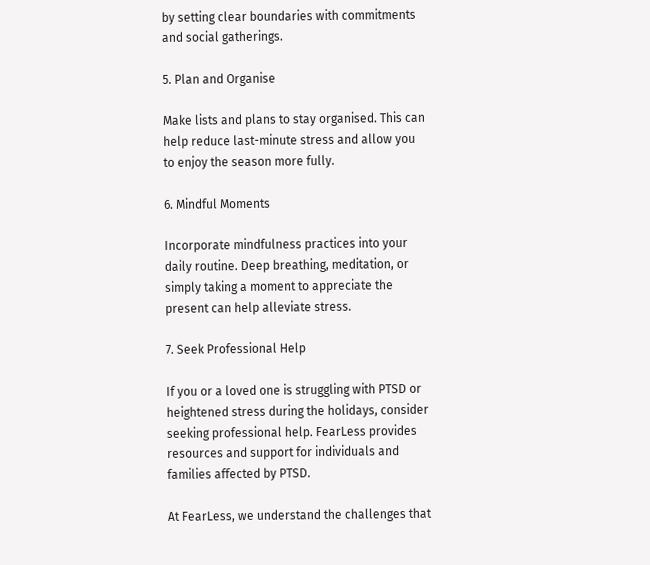by setting clear boundaries with commitments and social gatherings.

5. Plan and Organise

Make lists and plans to stay organised. This can help reduce last-minute stress and allow you to enjoy the season more fully.

6. Mindful Moments

Incorporate mindfulness practices into your daily routine. Deep breathing, meditation, or simply taking a moment to appreciate the present can help alleviate stress.

7. Seek Professional Help

If you or a loved one is struggling with PTSD or heightened stress during the holidays, consider seeking professional help. FearLess provides resources and support for individuals and families affected by PTSD.

At FearLess, we understand the challenges that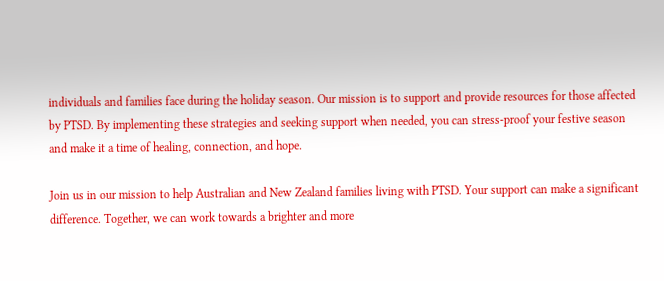individuals and families face during the holiday season. Our mission is to support and provide resources for those affected by PTSD. By implementing these strategies and seeking support when needed, you can stress-proof your festive season and make it a time of healing, connection, and hope.

Join us in our mission to help Australian and New Zealand families living with PTSD. Your support can make a significant difference. Together, we can work towards a brighter and more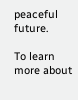peaceful future.

To learn more about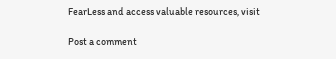FearLess and access valuable resources, visit

Post a comment